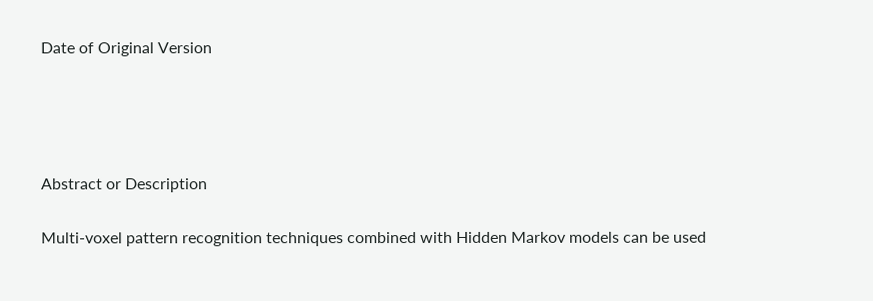Date of Original Version




Abstract or Description

Multi-voxel pattern recognition techniques combined with Hidden Markov models can be used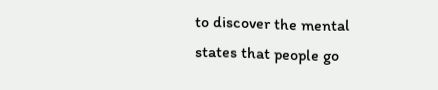to discover the mental states that people go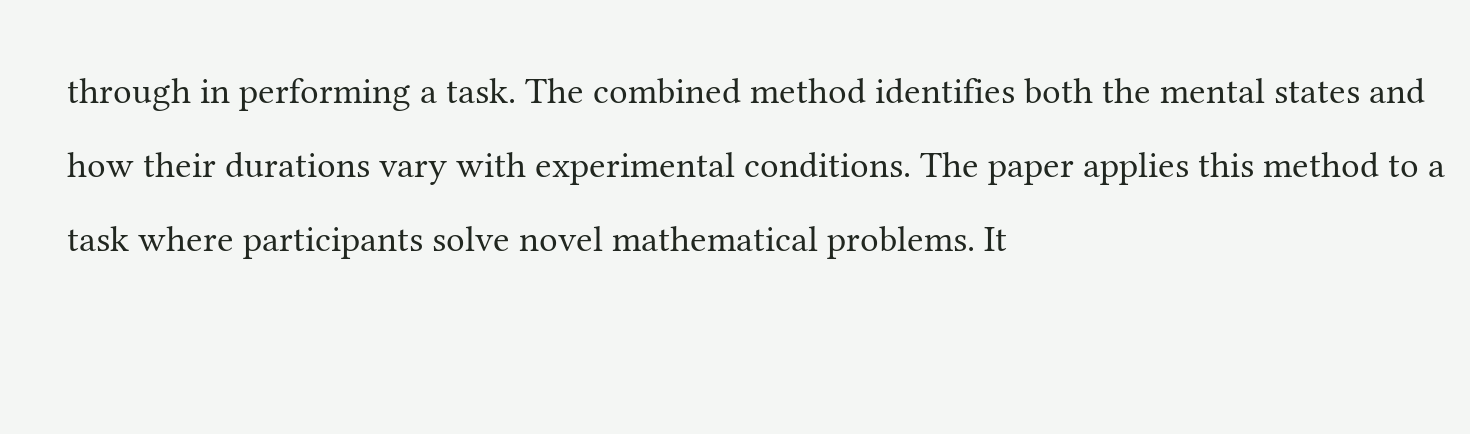through in performing a task. The combined method identifies both the mental states and how their durations vary with experimental conditions. The paper applies this method to a task where participants solve novel mathematical problems. It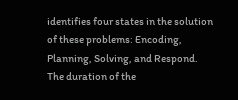identifies four states in the solution of these problems: Encoding, Planning, Solving, and Respond. The duration of the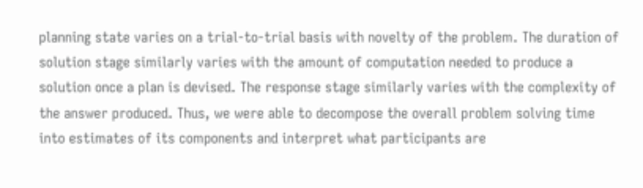planning state varies on a trial-to-trial basis with novelty of the problem. The duration of solution stage similarly varies with the amount of computation needed to produce a solution once a plan is devised. The response stage similarly varies with the complexity of the answer produced. Thus, we were able to decompose the overall problem solving time into estimates of its components and interpret what participants are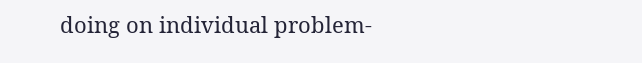doing on individual problem-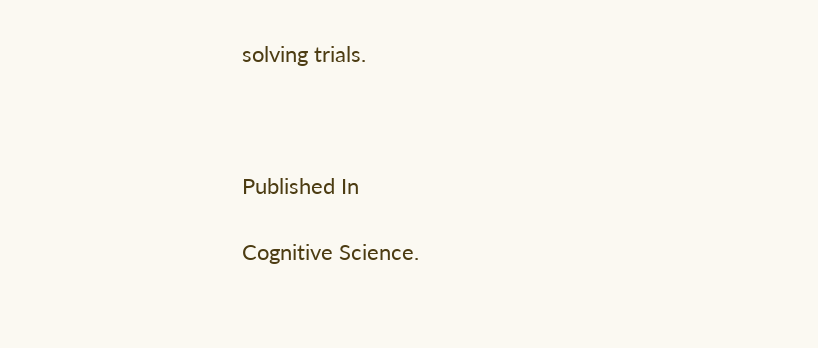solving trials.



Published In

Cognitive Science.